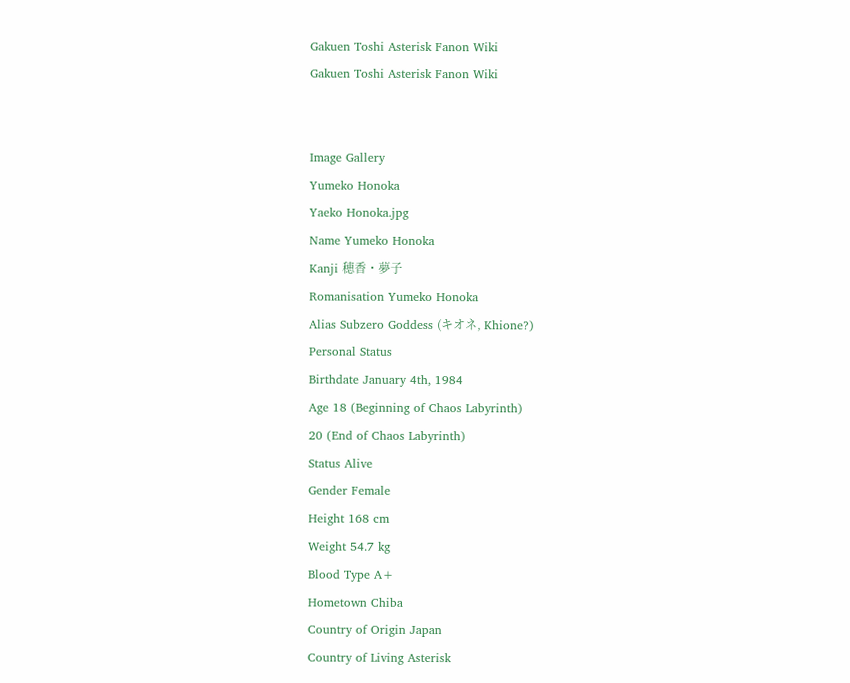Gakuen Toshi Asterisk Fanon Wiki
Gakuen Toshi Asterisk Fanon Wiki


Image Gallery
Yumeko Honoka
Yaeko Honoka.jpg
Name Yumeko Honoka
Kanji 穂香・夢子
Romanisation Yumeko Honoka
Alias Subzero Goddess (キオネ, Khione?)
Personal Status
Birthdate January 4th, 1984
Age 18 (Beginning of Chaos Labyrinth)
20 (End of Chaos Labyrinth)
Status Alive
Gender Female
Height 168 cm
Weight 54.7 kg
Blood Type A+
Hometown Chiba
Country of Origin Japan
Country of Living Asterisk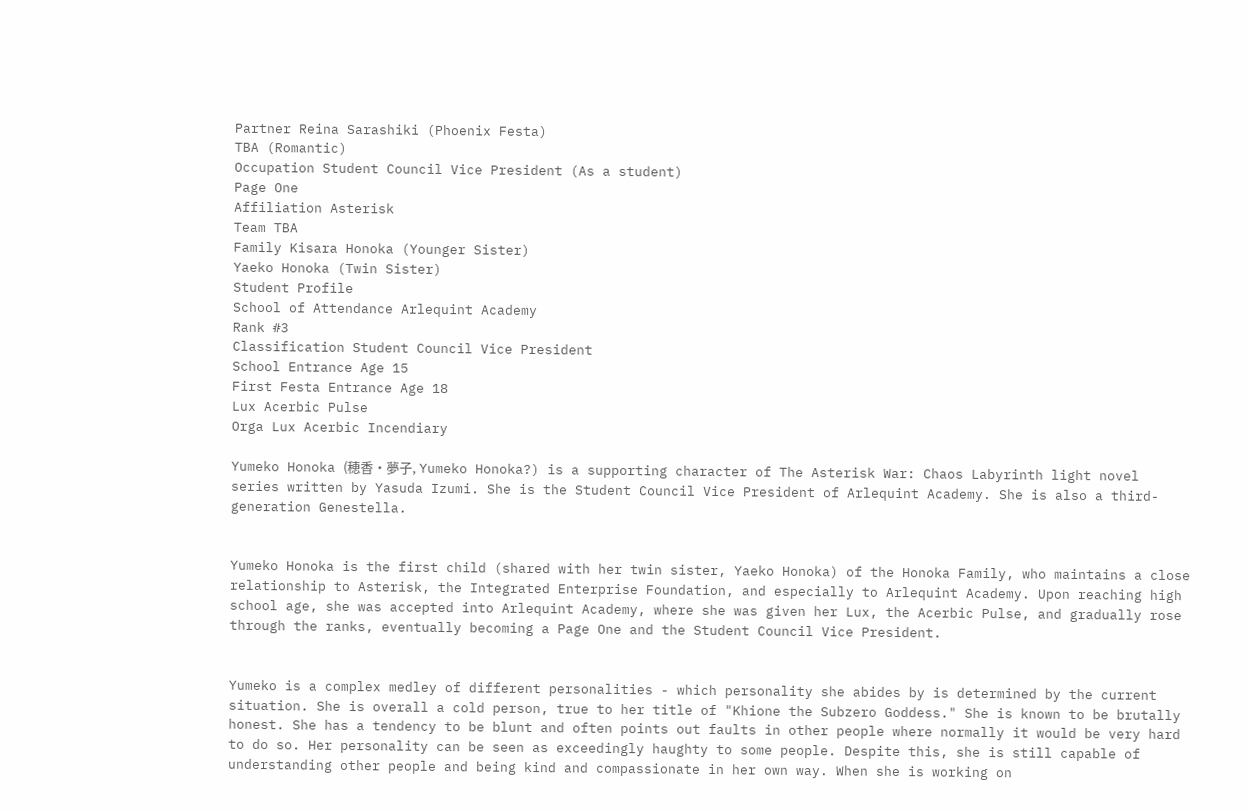Partner Reina Sarashiki (Phoenix Festa)
TBA (Romantic)
Occupation Student Council Vice President (As a student)
Page One
Affiliation Asterisk
Team TBA
Family Kisara Honoka (Younger Sister)
Yaeko Honoka (Twin Sister)
Student Profile
School of Attendance Arlequint Academy
Rank #3
Classification Student Council Vice President
School Entrance Age 15
First Festa Entrance Age 18
Lux Acerbic Pulse
Orga Lux Acerbic Incendiary

Yumeko Honoka (穂香・夢子, Yumeko Honoka?) is a supporting character of The Asterisk War: Chaos Labyrinth light novel series written by Yasuda Izumi. She is the Student Council Vice President of Arlequint Academy. She is also a third-generation Genestella.


Yumeko Honoka is the first child (shared with her twin sister, Yaeko Honoka) of the Honoka Family, who maintains a close relationship to Asterisk, the Integrated Enterprise Foundation, and especially to Arlequint Academy. Upon reaching high school age, she was accepted into Arlequint Academy, where she was given her Lux, the Acerbic Pulse, and gradually rose through the ranks, eventually becoming a Page One and the Student Council Vice President.


Yumeko is a complex medley of different personalities - which personality she abides by is determined by the current situation. She is overall a cold person, true to her title of "Khione the Subzero Goddess." She is known to be brutally honest. She has a tendency to be blunt and often points out faults in other people where normally it would be very hard to do so. Her personality can be seen as exceedingly haughty to some people. Despite this, she is still capable of understanding other people and being kind and compassionate in her own way. When she is working on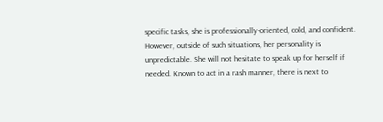specific tasks, she is professionally-oriented, cold, and confident. However, outside of such situations, her personality is unpredictable. She will not hesitate to speak up for herself if needed. Known to act in a rash manner, there is next to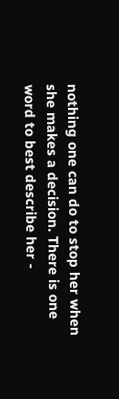nothing one can do to stop her when she makes a decision. There is one word to best describe her -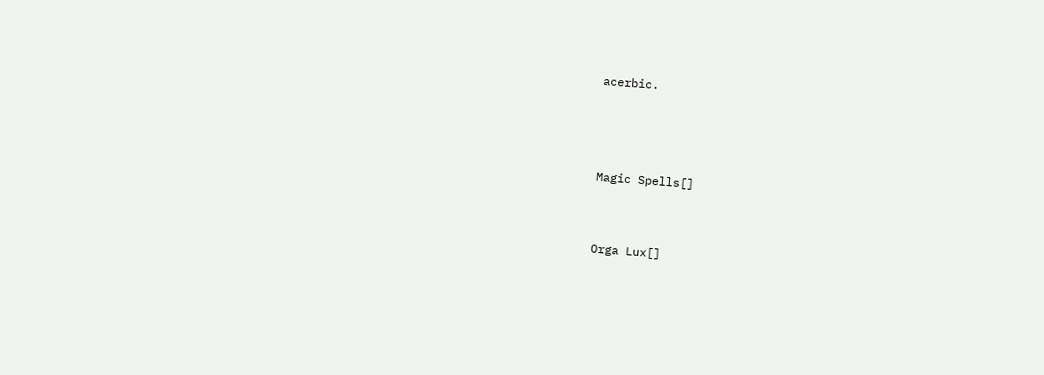acerbic.



Magic Spells[]


Orga Lux[]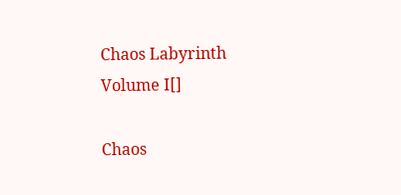Chaos Labyrinth Volume I[]

Chaos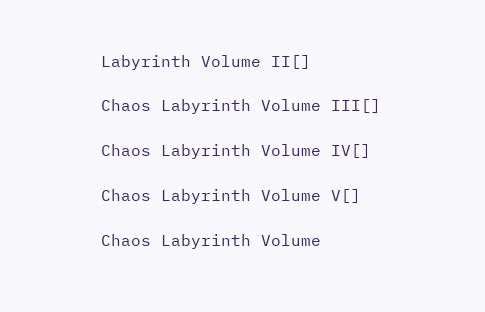Labyrinth Volume II[]

Chaos Labyrinth Volume III[]

Chaos Labyrinth Volume IV[]

Chaos Labyrinth Volume V[]

Chaos Labyrinth Volume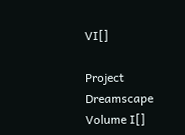VI[]

Project Dreamscape Volume I[]